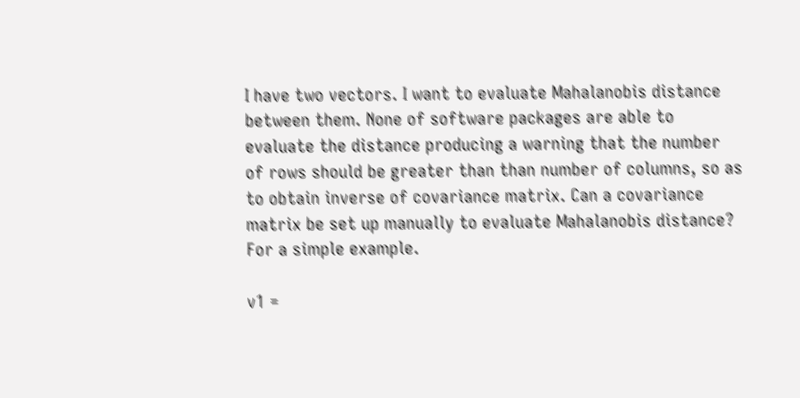I have two vectors. I want to evaluate Mahalanobis distance between them. None of software packages are able to evaluate the distance producing a warning that the number of rows should be greater than than number of columns, so as to obtain inverse of covariance matrix. Can a covariance matrix be set up manually to evaluate Mahalanobis distance? For a simple example.

v1 =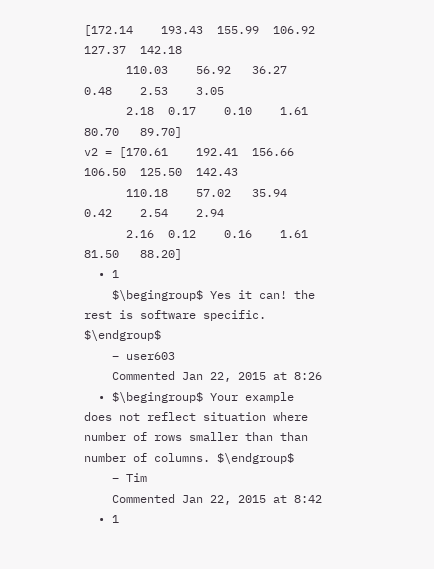[172.14    193.43  155.99  106.92  127.37  142.18
      110.03    56.92   36.27   0.48    2.53    3.05
      2.18  0.17    0.10    1.61    80.70   89.70]
v2 = [170.61    192.41  156.66  106.50  125.50  142.43
      110.18    57.02   35.94   0.42    2.54    2.94
      2.16  0.12    0.16    1.61    81.50   88.20]
  • 1
    $\begingroup$ Yes it can! the rest is software specific. $\endgroup$
    – user603
    Commented Jan 22, 2015 at 8:26
  • $\begingroup$ Your example does not reflect situation where number of rows smaller than than number of columns. $\endgroup$
    – Tim
    Commented Jan 22, 2015 at 8:42
  • 1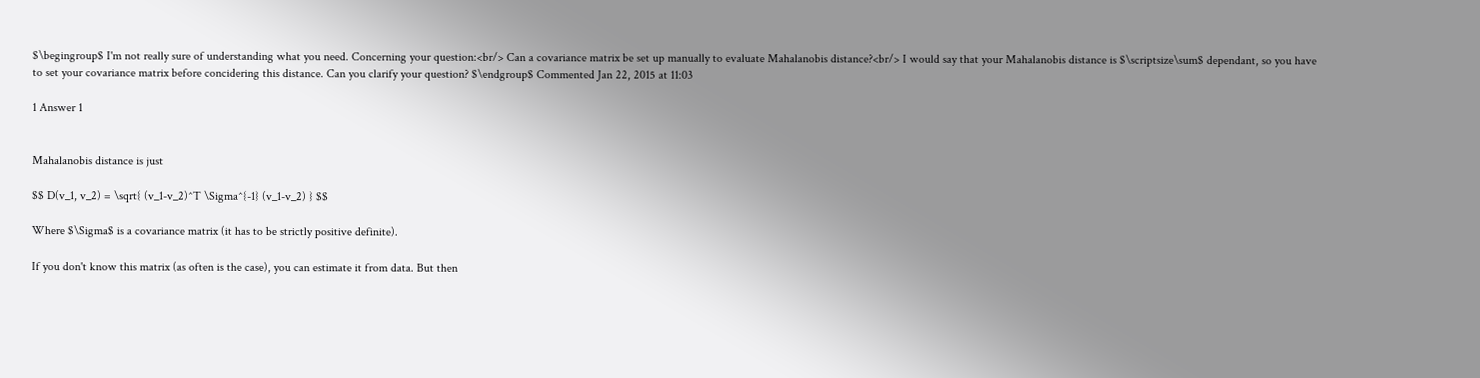$\begingroup$ I'm not really sure of understanding what you need. Concerning your question:<br/> Can a covariance matrix be set up manually to evaluate Mahalanobis distance?<br/> I would say that your Mahalanobis distance is $\scriptsize\sum$ dependant, so you have to set your covariance matrix before concidering this distance. Can you clarify your question? $\endgroup$ Commented Jan 22, 2015 at 11:03

1 Answer 1


Mahalanobis distance is just

$$ D(v_1, v_2) = \sqrt{ (v_1-v_2)^T \Sigma^{-1} (v_1-v_2) } $$

Where $\Sigma$ is a covariance matrix (it has to be strictly positive definite).

If you don't know this matrix (as often is the case), you can estimate it from data. But then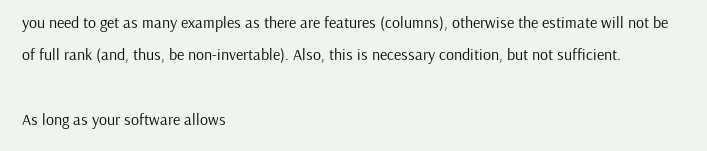you need to get as many examples as there are features (columns), otherwise the estimate will not be of full rank (and, thus, be non-invertable). Also, this is necessary condition, but not sufficient.

As long as your software allows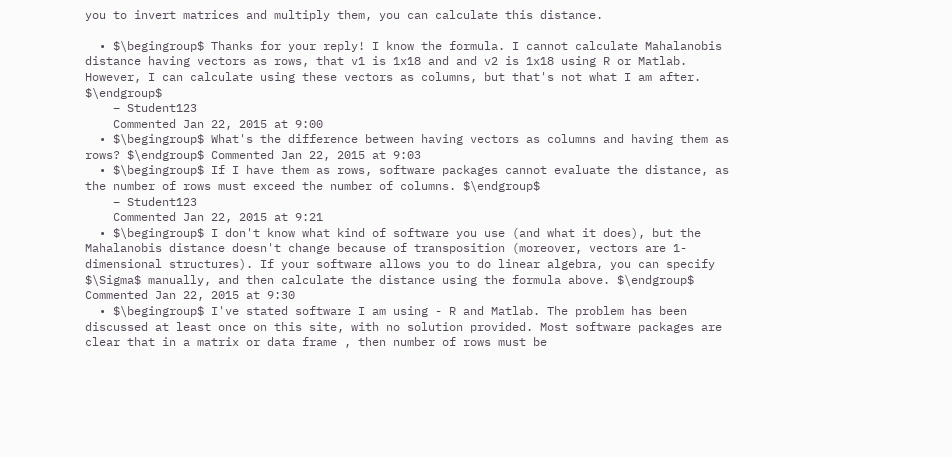you to invert matrices and multiply them, you can calculate this distance.

  • $\begingroup$ Thanks for your reply! I know the formula. I cannot calculate Mahalanobis distance having vectors as rows, that v1 is 1x18 and and v2 is 1x18 using R or Matlab. However, I can calculate using these vectors as columns, but that's not what I am after. $\endgroup$
    – Student123
    Commented Jan 22, 2015 at 9:00
  • $\begingroup$ What's the difference between having vectors as columns and having them as rows? $\endgroup$ Commented Jan 22, 2015 at 9:03
  • $\begingroup$ If I have them as rows, software packages cannot evaluate the distance, as the number of rows must exceed the number of columns. $\endgroup$
    – Student123
    Commented Jan 22, 2015 at 9:21
  • $\begingroup$ I don't know what kind of software you use (and what it does), but the Mahalanobis distance doesn't change because of transposition (moreover, vectors are 1-dimensional structures). If your software allows you to do linear algebra, you can specify $\Sigma$ manually, and then calculate the distance using the formula above. $\endgroup$ Commented Jan 22, 2015 at 9:30
  • $\begingroup$ I've stated software I am using - R and Matlab. The problem has been discussed at least once on this site, with no solution provided. Most software packages are clear that in a matrix or data frame , then number of rows must be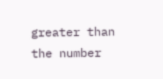greater than the number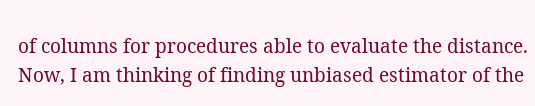of columns for procedures able to evaluate the distance. Now, I am thinking of finding unbiased estimator of the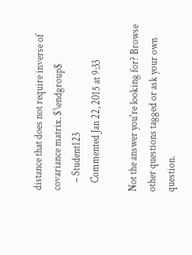distance that does not require inverse of covariance matrix. $\endgroup$
    – Student123
    Commented Jan 22, 2015 at 9:33

Not the answer you're looking for? Browse other questions tagged or ask your own question.